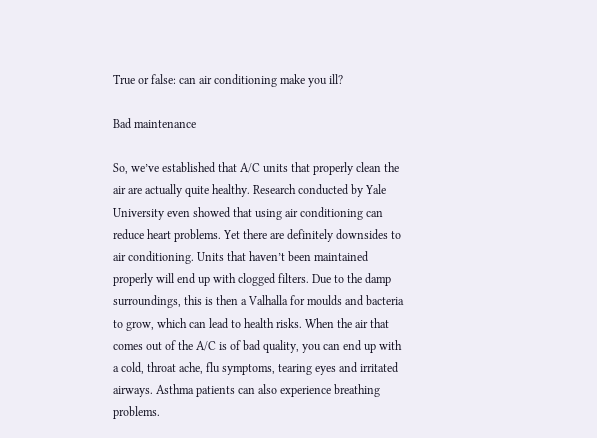True or false: can air conditioning make you ill?

Bad maintenance

So, we’ve established that A/C units that properly clean the air are actually quite healthy. Research conducted by Yale University even showed that using air conditioning can reduce heart problems. Yet there are definitely downsides to air conditioning. Units that haven’t been maintained properly will end up with clogged filters. Due to the damp surroundings, this is then a Valhalla for moulds and bacteria to grow, which can lead to health risks. When the air that comes out of the A/C is of bad quality, you can end up with a cold, throat ache, flu symptoms, tearing eyes and irritated airways. Asthma patients can also experience breathing problems.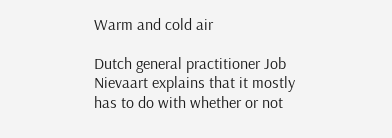Warm and cold air

Dutch general practitioner Job Nievaart explains that it mostly has to do with whether or not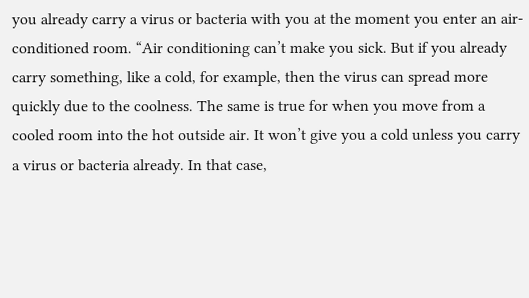you already carry a virus or bacteria with you at the moment you enter an air-conditioned room. “Air conditioning can’t make you sick. But if you already carry something, like a cold, for example, then the virus can spread more quickly due to the coolness. The same is true for when you move from a cooled room into the hot outside air. It won’t give you a cold unless you carry a virus or bacteria already. In that case,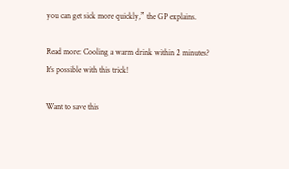you can get sick more quickly,” the GP explains.

Read more: Cooling a warm drink within 2 minutes? It’s possible with this trick!

Want to save this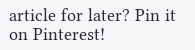article for later? Pin it on Pinterest!